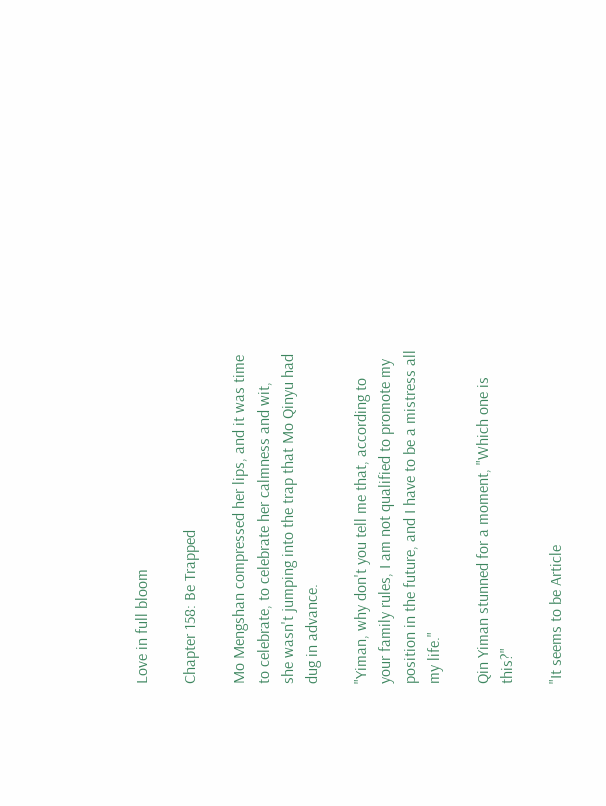Love in full bloom

Chapter 158: Be Trapped

Mo Mengshan compressed her lips, and it was time to celebrate, to celebrate her calmness and wit,
she wasn't jumping into the trap that Mo Qinyu had dug in advance.

"Yiman, why don't you tell me that, according to your family rules, I am not qualified to promote my
position in the future, and I have to be a mistress all my life."

Qin Yiman stunned for a moment, "Which one is this?"

"It seems to be Article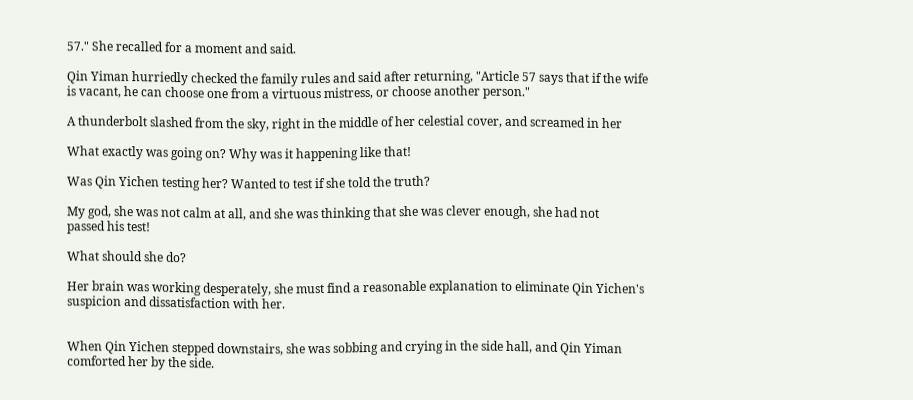57." She recalled for a moment and said.

Qin Yiman hurriedly checked the family rules and said after returning, "Article 57 says that if the wife
is vacant, he can choose one from a virtuous mistress, or choose another person."

A thunderbolt slashed from the sky, right in the middle of her celestial cover, and screamed in her

What exactly was going on? Why was it happening like that!

Was Qin Yichen testing her? Wanted to test if she told the truth?

My god, she was not calm at all, and she was thinking that she was clever enough, she had not
passed his test!

What should she do?

Her brain was working desperately, she must find a reasonable explanation to eliminate Qin Yichen's
suspicion and dissatisfaction with her.


When Qin Yichen stepped downstairs, she was sobbing and crying in the side hall, and Qin Yiman
comforted her by the side.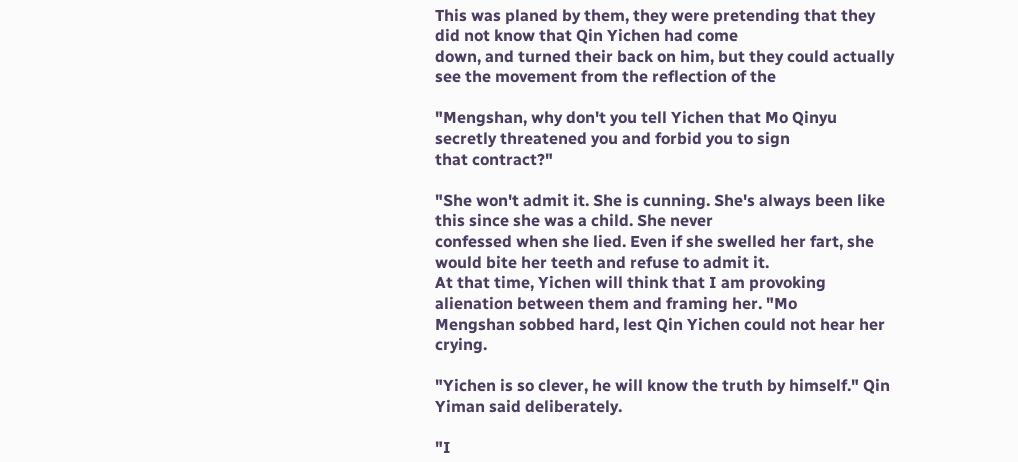This was planed by them, they were pretending that they did not know that Qin Yichen had come
down, and turned their back on him, but they could actually see the movement from the reflection of the

"Mengshan, why don't you tell Yichen that Mo Qinyu secretly threatened you and forbid you to sign
that contract?"

"She won't admit it. She is cunning. She's always been like this since she was a child. She never
confessed when she lied. Even if she swelled her fart, she would bite her teeth and refuse to admit it.
At that time, Yichen will think that I am provoking alienation between them and framing her. "Mo
Mengshan sobbed hard, lest Qin Yichen could not hear her crying.

"Yichen is so clever, he will know the truth by himself." Qin Yiman said deliberately.

"I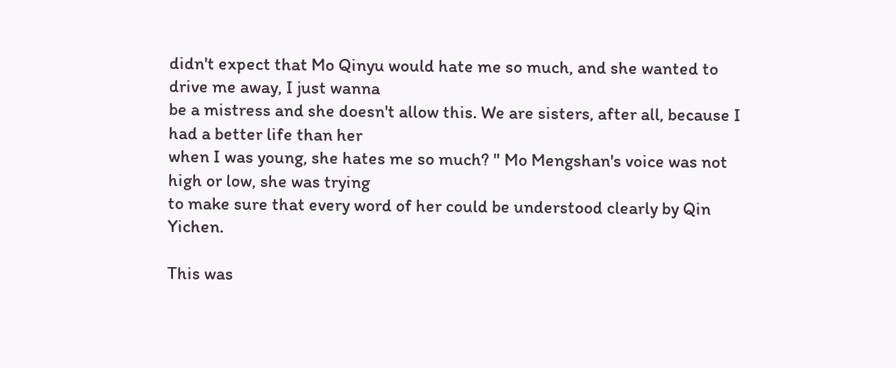didn't expect that Mo Qinyu would hate me so much, and she wanted to drive me away, I just wanna
be a mistress and she doesn't allow this. We are sisters, after all, because I had a better life than her
when I was young, she hates me so much? " Mo Mengshan's voice was not high or low, she was trying
to make sure that every word of her could be understood clearly by Qin Yichen.

This was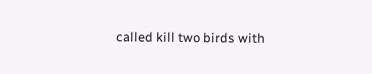called kill two birds with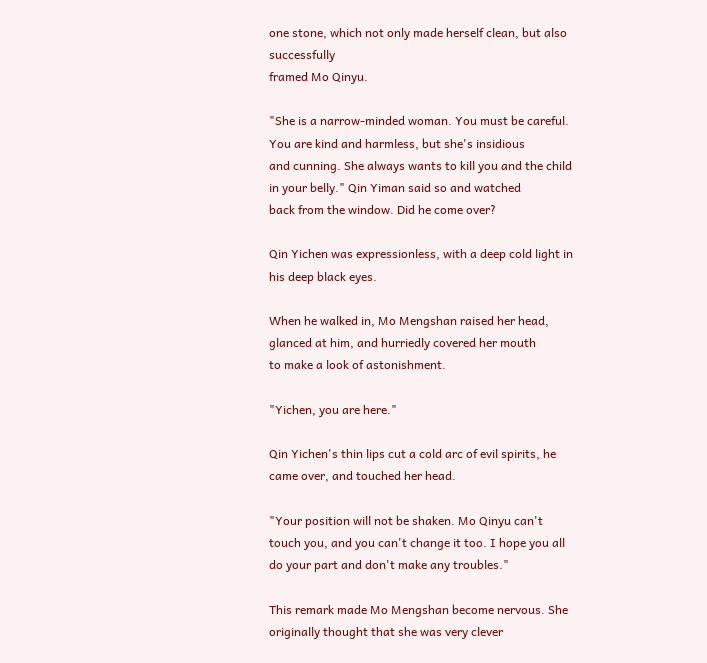one stone, which not only made herself clean, but also successfully
framed Mo Qinyu.

"She is a narrow-minded woman. You must be careful. You are kind and harmless, but she's insidious
and cunning. She always wants to kill you and the child in your belly." Qin Yiman said so and watched
back from the window. Did he come over?

Qin Yichen was expressionless, with a deep cold light in his deep black eyes.

When he walked in, Mo Mengshan raised her head, glanced at him, and hurriedly covered her mouth
to make a look of astonishment.

"Yichen, you are here."

Qin Yichen's thin lips cut a cold arc of evil spirits, he came over, and touched her head.

"Your position will not be shaken. Mo Qinyu can't touch you, and you can't change it too. I hope you all
do your part and don't make any troubles."

This remark made Mo Mengshan become nervous. She originally thought that she was very clever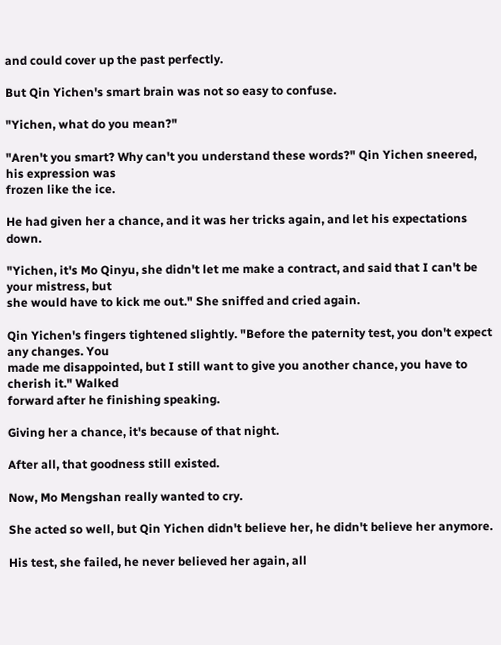and could cover up the past perfectly.

But Qin Yichen's smart brain was not so easy to confuse.

"Yichen, what do you mean?"

"Aren't you smart? Why can't you understand these words?" Qin Yichen sneered, his expression was
frozen like the ice.

He had given her a chance, and it was her tricks again, and let his expectations down.

"Yichen, it's Mo Qinyu, she didn't let me make a contract, and said that I can't be your mistress, but
she would have to kick me out." She sniffed and cried again.

Qin Yichen's fingers tightened slightly. "Before the paternity test, you don't expect any changes. You
made me disappointed, but I still want to give you another chance, you have to cherish it." Walked
forward after he finishing speaking.

Giving her a chance, it's because of that night.

After all, that goodness still existed.

Now, Mo Mengshan really wanted to cry.

She acted so well, but Qin Yichen didn't believe her, he didn't believe her anymore.

His test, she failed, he never believed her again, all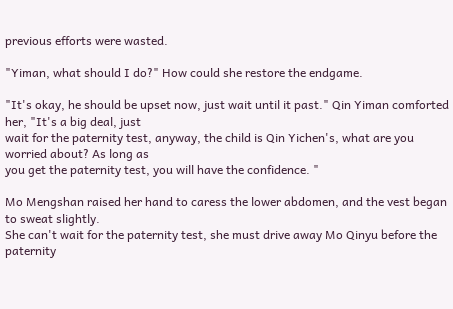previous efforts were wasted.

"Yiman, what should I do?" How could she restore the endgame.

"It's okay, he should be upset now, just wait until it past." Qin Yiman comforted her, "It's a big deal, just
wait for the paternity test, anyway, the child is Qin Yichen's, what are you worried about? As long as
you get the paternity test, you will have the confidence. "

Mo Mengshan raised her hand to caress the lower abdomen, and the vest began to sweat slightly.
She can't wait for the paternity test, she must drive away Mo Qinyu before the paternity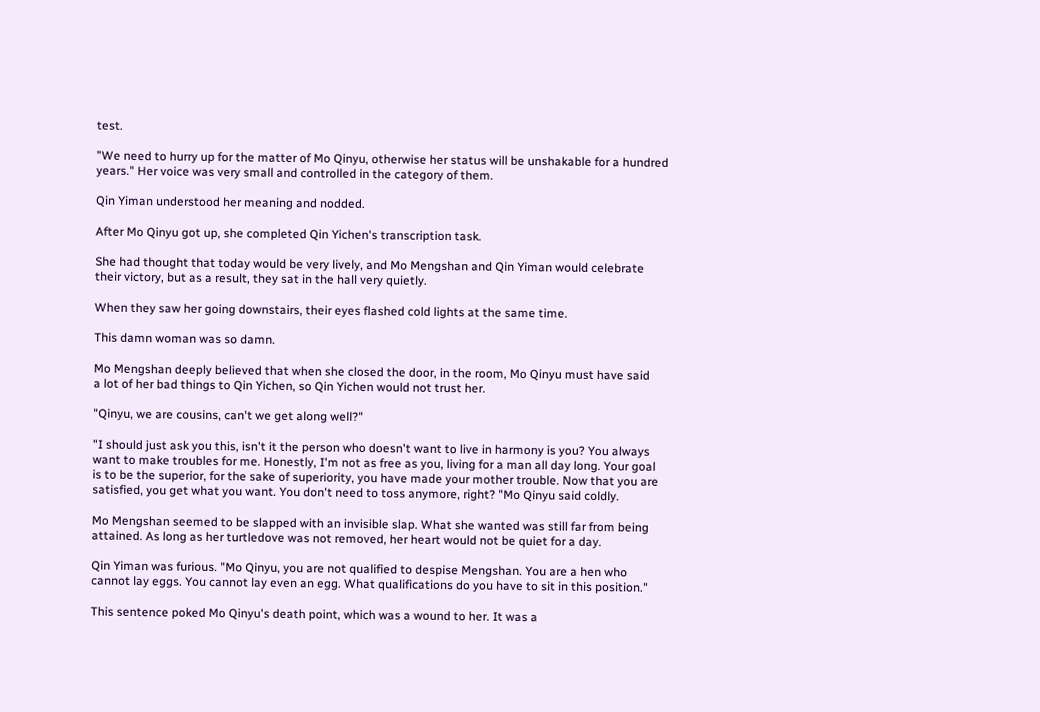test.

"We need to hurry up for the matter of Mo Qinyu, otherwise her status will be unshakable for a hundred
years." Her voice was very small and controlled in the category of them.

Qin Yiman understood her meaning and nodded.

After Mo Qinyu got up, she completed Qin Yichen's transcription task.

She had thought that today would be very lively, and Mo Mengshan and Qin Yiman would celebrate
their victory, but as a result, they sat in the hall very quietly.

When they saw her going downstairs, their eyes flashed cold lights at the same time.

This damn woman was so damn.

Mo Mengshan deeply believed that when she closed the door, in the room, Mo Qinyu must have said
a lot of her bad things to Qin Yichen, so Qin Yichen would not trust her.

"Qinyu, we are cousins, can't we get along well?"

"I should just ask you this, isn't it the person who doesn't want to live in harmony is you? You always
want to make troubles for me. Honestly, I'm not as free as you, living for a man all day long. Your goal
is to be the superior, for the sake of superiority, you have made your mother trouble. Now that you are
satisfied, you get what you want. You don't need to toss anymore, right? "Mo Qinyu said coldly.

Mo Mengshan seemed to be slapped with an invisible slap. What she wanted was still far from being
attained. As long as her turtledove was not removed, her heart would not be quiet for a day.

Qin Yiman was furious. "Mo Qinyu, you are not qualified to despise Mengshan. You are a hen who
cannot lay eggs. You cannot lay even an egg. What qualifications do you have to sit in this position."

This sentence poked Mo Qinyu's death point, which was a wound to her. It was a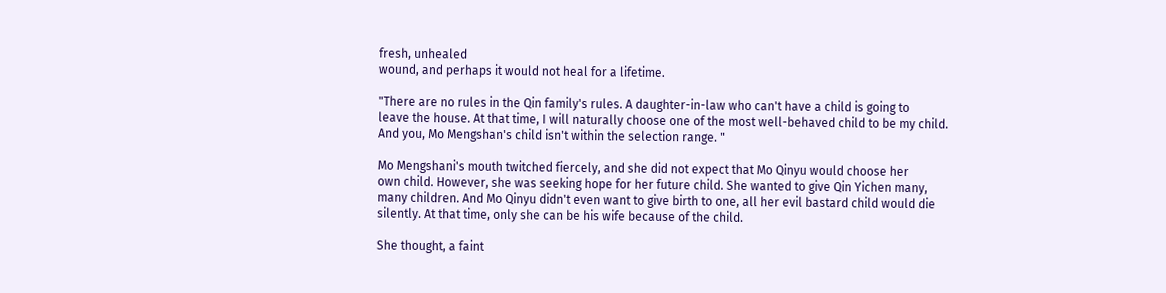fresh, unhealed
wound, and perhaps it would not heal for a lifetime.

"There are no rules in the Qin family's rules. A daughter-in-law who can't have a child is going to
leave the house. At that time, I will naturally choose one of the most well-behaved child to be my child.
And you, Mo Mengshan's child isn't within the selection range. "

Mo Mengshani's mouth twitched fiercely, and she did not expect that Mo Qinyu would choose her
own child. However, she was seeking hope for her future child. She wanted to give Qin Yichen many,
many children. And Mo Qinyu didn't even want to give birth to one, all her evil bastard child would die
silently. At that time, only she can be his wife because of the child.

She thought, a faint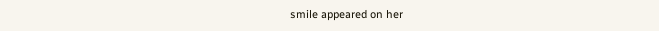smile appeared on her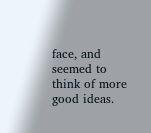face, and seemed to think of more good ideas.